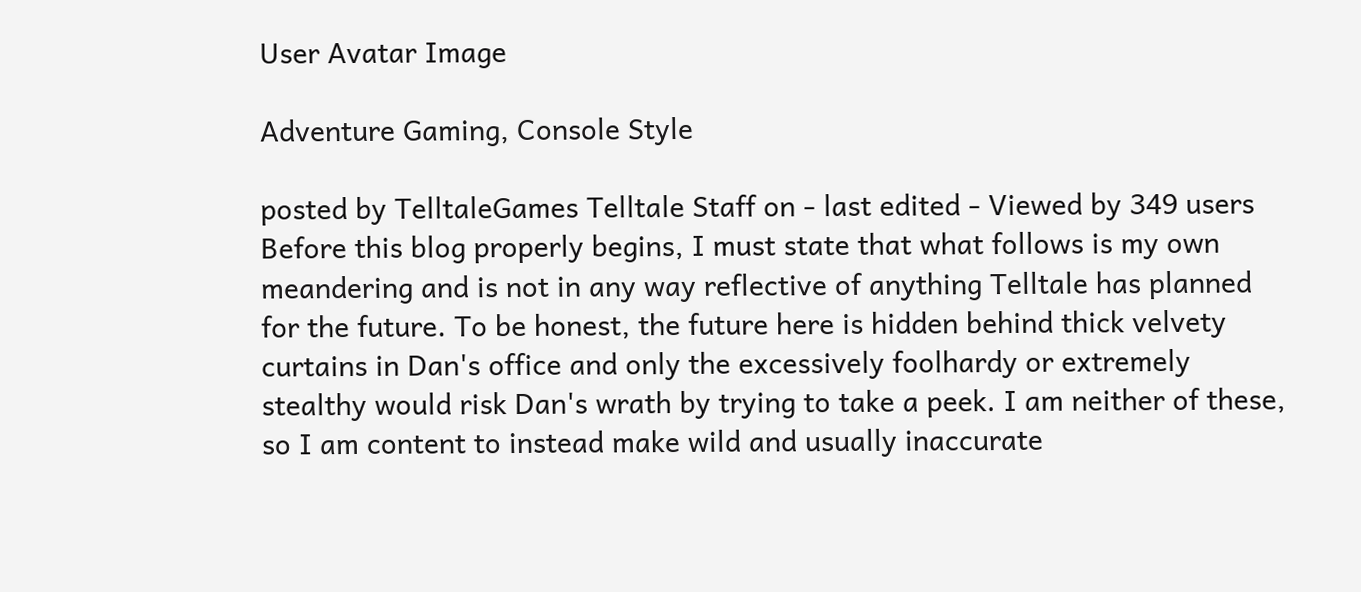User Avatar Image

Adventure Gaming, Console Style

posted by TelltaleGames Telltale Staff on - last edited - Viewed by 349 users
Before this blog properly begins, I must state that what follows is my own meandering and is not in any way reflective of anything Telltale has planned for the future. To be honest, the future here is hidden behind thick velvety curtains in Dan's office and only the excessively foolhardy or extremely stealthy would risk Dan's wrath by trying to take a peek. I am neither of these, so I am content to instead make wild and usually inaccurate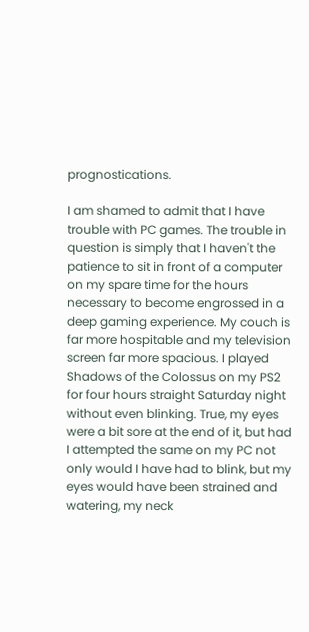prognostications.

I am shamed to admit that I have trouble with PC games. The trouble in question is simply that I haven't the patience to sit in front of a computer on my spare time for the hours necessary to become engrossed in a deep gaming experience. My couch is far more hospitable and my television screen far more spacious. I played Shadows of the Colossus on my PS2 for four hours straight Saturday night without even blinking. True, my eyes were a bit sore at the end of it, but had I attempted the same on my PC not only would I have had to blink, but my eyes would have been strained and watering, my neck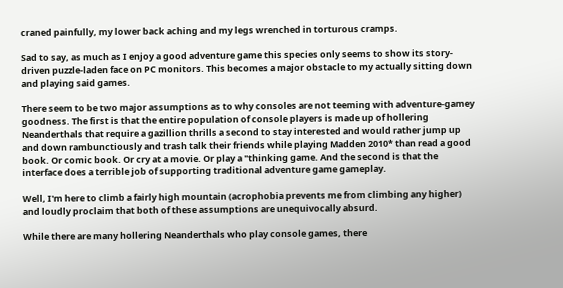craned painfully, my lower back aching and my legs wrenched in torturous cramps.

Sad to say, as much as I enjoy a good adventure game this species only seems to show its story-driven puzzle-laden face on PC monitors. This becomes a major obstacle to my actually sitting down and playing said games.

There seem to be two major assumptions as to why consoles are not teeming with adventure-gamey goodness. The first is that the entire population of console players is made up of hollering Neanderthals that require a gazillion thrills a second to stay interested and would rather jump up and down rambunctiously and trash talk their friends while playing Madden 2010* than read a good book. Or comic book. Or cry at a movie. Or play a "thinking game. And the second is that the interface does a terrible job of supporting traditional adventure game gameplay.

Well, I'm here to climb a fairly high mountain (acrophobia prevents me from climbing any higher) and loudly proclaim that both of these assumptions are unequivocally absurd.

While there are many hollering Neanderthals who play console games, there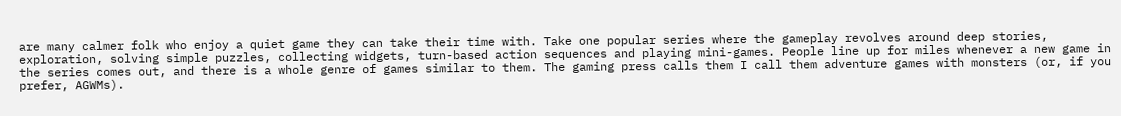are many calmer folk who enjoy a quiet game they can take their time with. Take one popular series where the gameplay revolves around deep stories, exploration, solving simple puzzles, collecting widgets, turn-based action sequences and playing mini-games. People line up for miles whenever a new game in the series comes out, and there is a whole genre of games similar to them. The gaming press calls them I call them adventure games with monsters (or, if you prefer, AGWMs).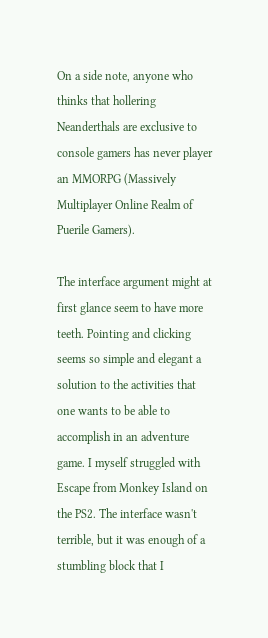On a side note, anyone who thinks that hollering Neanderthals are exclusive to console gamers has never player an MMORPG (Massively Multiplayer Online Realm of Puerile Gamers).

The interface argument might at first glance seem to have more teeth. Pointing and clicking seems so simple and elegant a solution to the activities that one wants to be able to accomplish in an adventure game. I myself struggled with Escape from Monkey Island on the PS2. The interface wasn't terrible, but it was enough of a stumbling block that I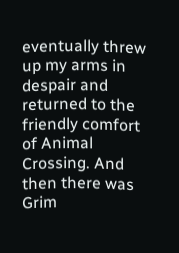eventually threw up my arms in despair and returned to the friendly comfort of Animal Crossing. And then there was Grim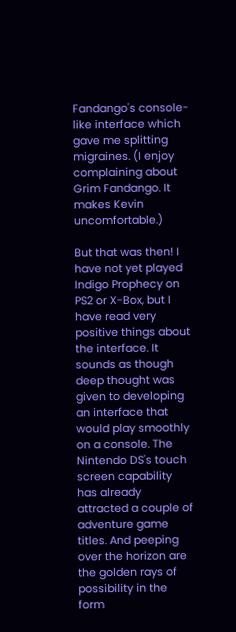Fandango's console-like interface which gave me splitting migraines. (I enjoy complaining about Grim Fandango. It makes Kevin uncomfortable.)

But that was then! I have not yet played Indigo Prophecy on PS2 or X-Box, but I have read very positive things about the interface. It sounds as though deep thought was given to developing an interface that would play smoothly on a console. The Nintendo DS's touch screen capability has already attracted a couple of adventure game titles. And peeping over the horizon are the golden rays of possibility in the form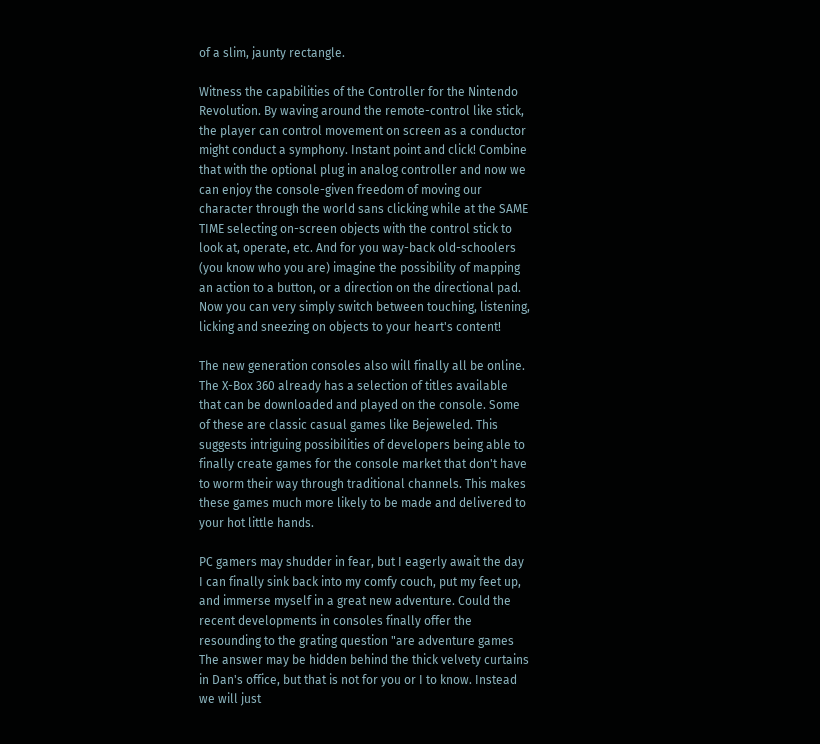of a slim, jaunty rectangle.

Witness the capabilities of the Controller for the Nintendo Revolution. By waving around the remote-control like stick, the player can control movement on screen as a conductor might conduct a symphony. Instant point and click! Combine that with the optional plug in analog controller and now we can enjoy the console-given freedom of moving our character through the world sans clicking while at the SAME TIME selecting on-screen objects with the control stick to look at, operate, etc. And for you way-back old-schoolers (you know who you are) imagine the possibility of mapping an action to a button, or a direction on the directional pad. Now you can very simply switch between touching, listening, licking and sneezing on objects to your heart's content!

The new generation consoles also will finally all be online. The X-Box 360 already has a selection of titles available that can be downloaded and played on the console. Some of these are classic casual games like Bejeweled. This suggests intriguing possibilities of developers being able to finally create games for the console market that don't have to worm their way through traditional channels. This makes these games much more likely to be made and delivered to your hot little hands.

PC gamers may shudder in fear, but I eagerly await the day I can finally sink back into my comfy couch, put my feet up, and immerse myself in a great new adventure. Could the recent developments in consoles finally offer the resounding to the grating question "are adventure games The answer may be hidden behind the thick velvety curtains in Dan's office, but that is not for you or I to know. Instead we will just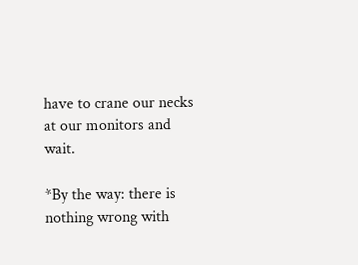have to crane our necks at our monitors and wait.

*By the way: there is nothing wrong with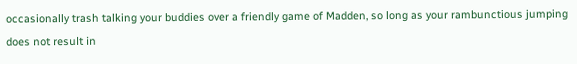occasionally trash talking your buddies over a friendly game of Madden, so long as your rambunctious jumping does not result in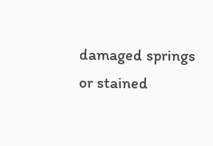damaged springs or stained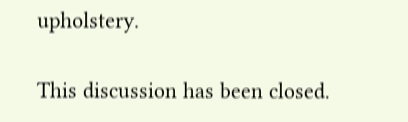upholstery.

This discussion has been closed.